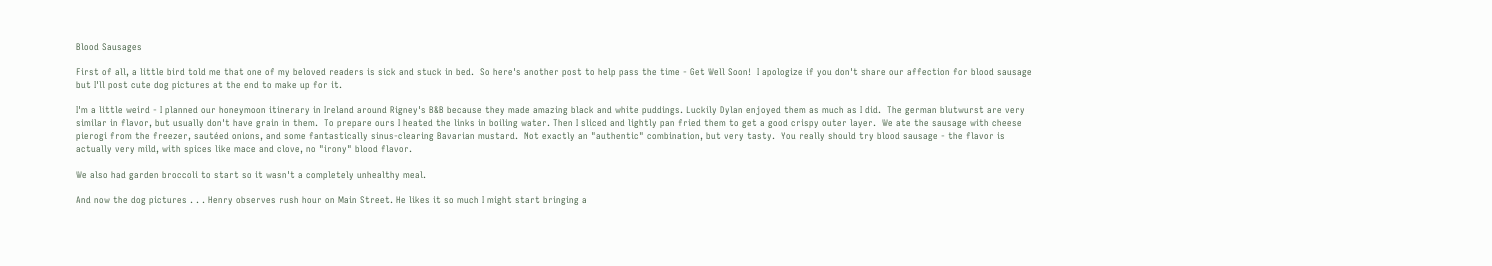Blood Sausages

First of all, a little bird told me that one of my beloved readers is sick and stuck in bed.  So here's another post to help pass the time - Get Well Soon!  I apologize if you don't share our affection for blood sausage but I'll post cute dog pictures at the end to make up for it.

I'm a little weird - I planned our honeymoon itinerary in Ireland around Rigney's B&B because they made amazing black and white puddings. Luckily Dylan enjoyed them as much as I did.  The german blutwurst are very similar in flavor, but usually don't have grain in them.  To prepare ours I heated the links in boiling water. Then I sliced and lightly pan fried them to get a good crispy outer layer.  We ate the sausage with cheese pierogi from the freezer, sautéed onions, and some fantastically sinus-clearing Bavarian mustard.  Not exactly an "authentic" combination, but very tasty.  You really should try blood sausage - the flavor is actually very mild, with spices like mace and clove, no "irony" blood flavor.

We also had garden broccoli to start so it wasn't a completely unhealthy meal.

And now the dog pictures . . . Henry observes rush hour on Main Street. He likes it so much I might start bringing a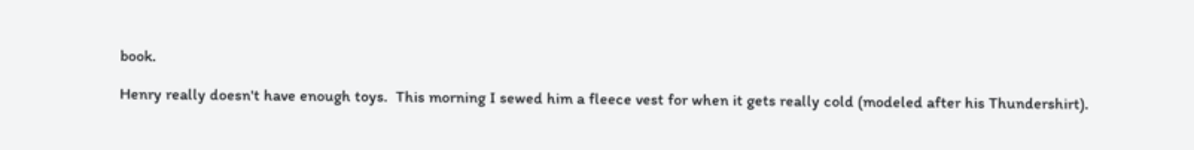book.

Henry really doesn't have enough toys.  This morning I sewed him a fleece vest for when it gets really cold (modeled after his Thundershirt).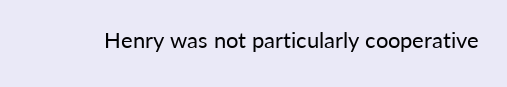Henry was not particularly cooperative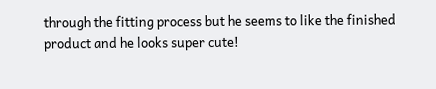through the fitting process but he seems to like the finished product and he looks super cute!